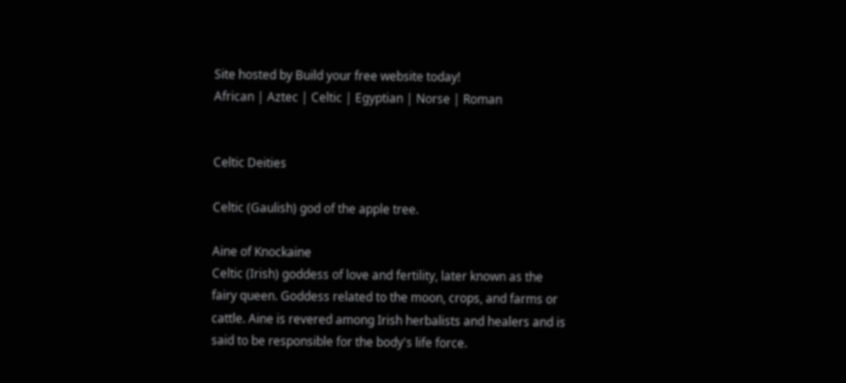Site hosted by Build your free website today!
African | Aztec | Celtic | Egyptian | Norse | Roman


Celtic Deities

Celtic (Gaulish) god of the apple tree.

Aine of Knockaine
Celtic (Irish) goddess of love and fertility, later known as the fairy queen. Goddess related to the moon, crops, and farms or cattle. Aine is revered among Irish herbalists and healers and is said to be responsible for the body's life force.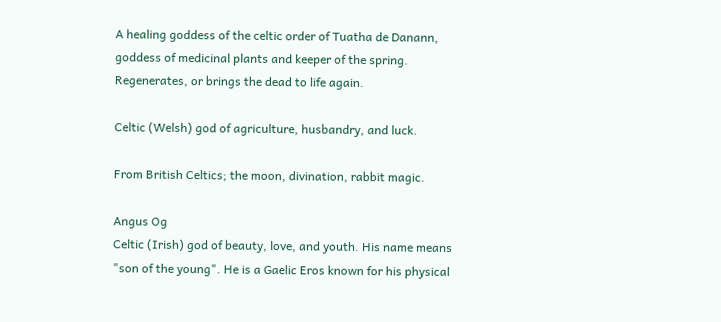A healing goddess of the celtic order of Tuatha de Danann, goddess of medicinal plants and keeper of the spring. Regenerates, or brings the dead to life again.

Celtic (Welsh) god of agriculture, husbandry, and luck.

From British Celtics; the moon, divination, rabbit magic.

Angus Og
Celtic (Irish) god of beauty, love, and youth. His name means "son of the young". He is a Gaelic Eros known for his physical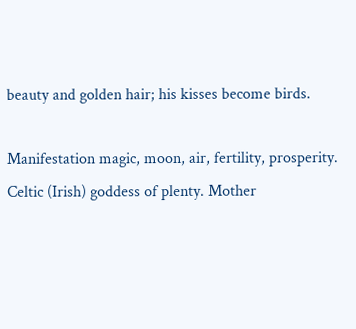beauty and golden hair; his kisses become birds.

Manifestation magic, moon, air, fertility, prosperity. Celtic (Irish) goddess of plenty. Mother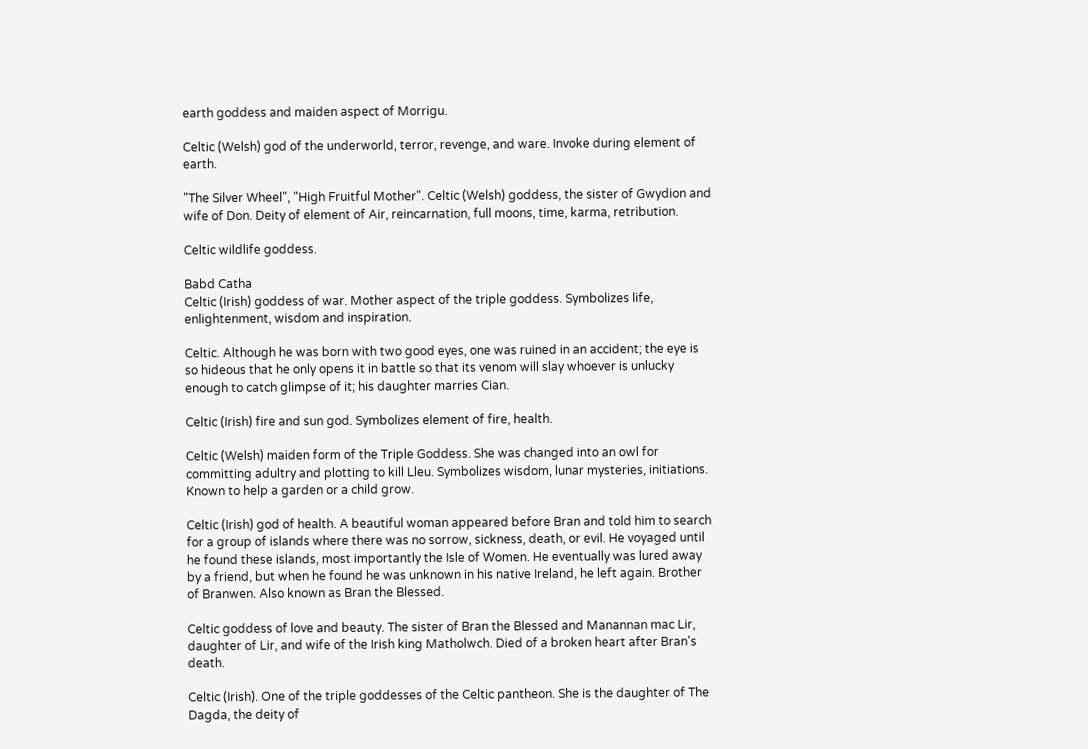earth goddess and maiden aspect of Morrigu.

Celtic (Welsh) god of the underworld, terror, revenge, and ware. Invoke during element of earth.

"The Silver Wheel", "High Fruitful Mother". Celtic (Welsh) goddess, the sister of Gwydion and wife of Don. Deity of element of Air, reincarnation, full moons, time, karma, retribution.

Celtic wildlife goddess.

Babd Catha
Celtic (Irish) goddess of war. Mother aspect of the triple goddess. Symbolizes life, enlightenment, wisdom and inspiration.

Celtic. Although he was born with two good eyes, one was ruined in an accident; the eye is so hideous that he only opens it in battle so that its venom will slay whoever is unlucky enough to catch glimpse of it; his daughter marries Cian.

Celtic (Irish) fire and sun god. Symbolizes element of fire, health.

Celtic (Welsh) maiden form of the Triple Goddess. She was changed into an owl for committing adultry and plotting to kill Lleu. Symbolizes wisdom, lunar mysteries, initiations. Known to help a garden or a child grow.

Celtic (Irish) god of health. A beautiful woman appeared before Bran and told him to search for a group of islands where there was no sorrow, sickness, death, or evil. He voyaged until he found these islands, most importantly the Isle of Women. He eventually was lured away by a friend, but when he found he was unknown in his native Ireland, he left again. Brother of Branwen. Also known as Bran the Blessed.

Celtic goddess of love and beauty. The sister of Bran the Blessed and Manannan mac Lir, daughter of Lir, and wife of the Irish king Matholwch. Died of a broken heart after Bran's death.

Celtic (Irish). One of the triple goddesses of the Celtic pantheon. She is the daughter of The Dagda, the deity of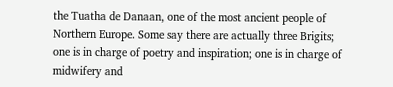the Tuatha de Danaan, one of the most ancient people of Northern Europe. Some say there are actually three Brigits; one is in charge of poetry and inspiration; one is in charge of midwifery and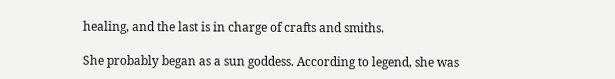healing, and the last is in charge of crafts and smiths.

She probably began as a sun goddess. According to legend, she was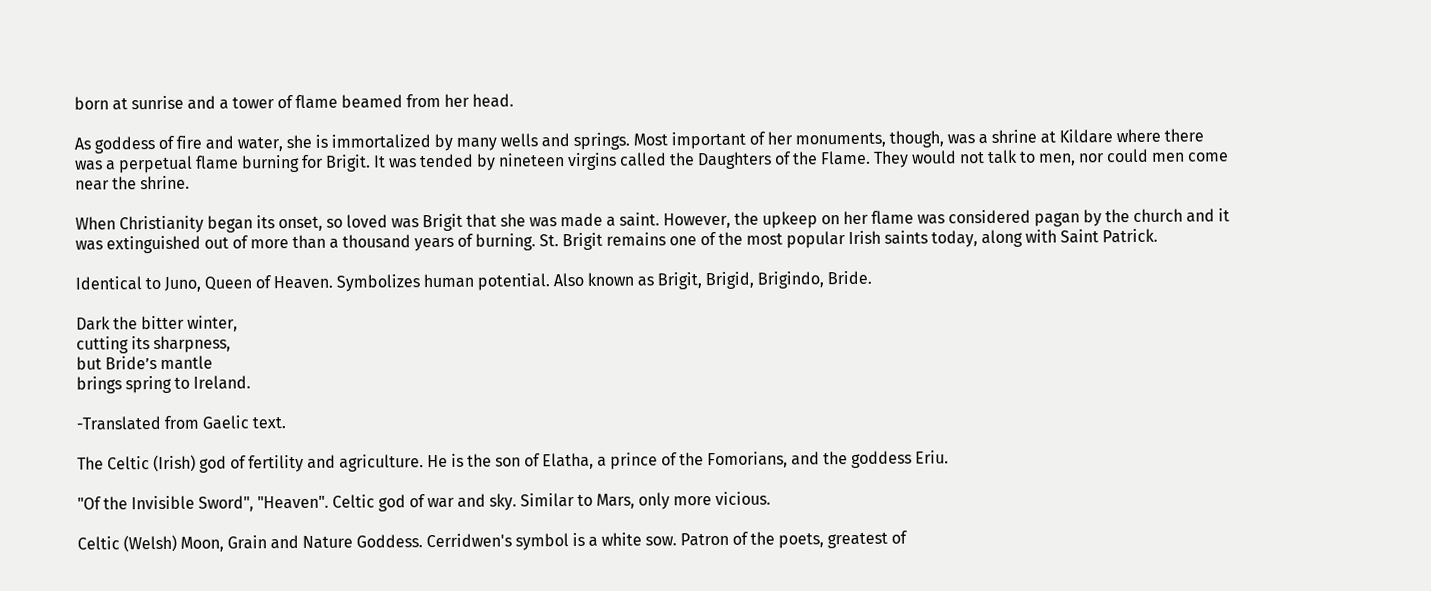born at sunrise and a tower of flame beamed from her head.

As goddess of fire and water, she is immortalized by many wells and springs. Most important of her monuments, though, was a shrine at Kildare where there was a perpetual flame burning for Brigit. It was tended by nineteen virgins called the Daughters of the Flame. They would not talk to men, nor could men come near the shrine.

When Christianity began its onset, so loved was Brigit that she was made a saint. However, the upkeep on her flame was considered pagan by the church and it was extinguished out of more than a thousand years of burning. St. Brigit remains one of the most popular Irish saints today, along with Saint Patrick.

Identical to Juno, Queen of Heaven. Symbolizes human potential. Also known as Brigit, Brigid, Brigindo, Bride.

Dark the bitter winter,
cutting its sharpness,
but Bride’s mantle
brings spring to Ireland.

-Translated from Gaelic text.

The Celtic (Irish) god of fertility and agriculture. He is the son of Elatha, a prince of the Fomorians, and the goddess Eriu.

"Of the Invisible Sword", "Heaven". Celtic god of war and sky. Similar to Mars, only more vicious.

Celtic (Welsh) Moon, Grain and Nature Goddess. Cerridwen's symbol is a white sow. Patron of the poets, greatest of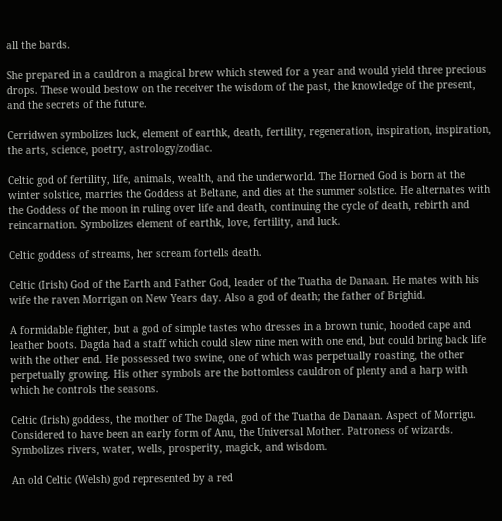all the bards.

She prepared in a cauldron a magical brew which stewed for a year and would yield three precious drops. These would bestow on the receiver the wisdom of the past, the knowledge of the present, and the secrets of the future.

Cerridwen symbolizes luck, element of earthk, death, fertility, regeneration, inspiration, inspiration, the arts, science, poetry, astrology/zodiac.

Celtic god of fertility, life, animals, wealth, and the underworld. The Horned God is born at the winter solstice, marries the Goddess at Beltane, and dies at the summer solstice. He alternates with the Goddess of the moon in ruling over life and death, continuing the cycle of death, rebirth and reincarnation. Symbolizes element of earthk, love, fertility, and luck.

Celtic goddess of streams, her scream fortells death.

Celtic (Irish) God of the Earth and Father God, leader of the Tuatha de Danaan. He mates with his wife the raven Morrigan on New Years day. Also a god of death; the father of Brighid.

A formidable fighter, but a god of simple tastes who dresses in a brown tunic, hooded cape and leather boots. Dagda had a staff which could slew nine men with one end, but could bring back life with the other end. He possessed two swine, one of which was perpetually roasting, the other perpetually growing. His other symbols are the bottomless cauldron of plenty and a harp with which he controls the seasons.

Celtic (Irish) goddess, the mother of The Dagda, god of the Tuatha de Danaan. Aspect of Morrigu. Considered to have been an early form of Anu, the Universal Mother. Patroness of wizards. Symbolizes rivers, water, wells, prosperity, magick, and wisdom.

An old Celtic (Welsh) god represented by a red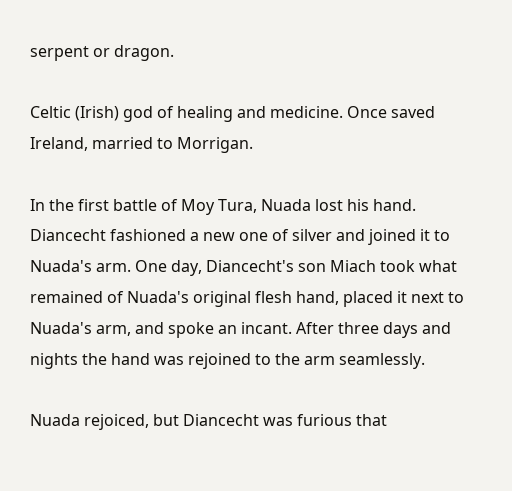serpent or dragon.

Celtic (Irish) god of healing and medicine. Once saved Ireland, married to Morrigan.

In the first battle of Moy Tura, Nuada lost his hand. Diancecht fashioned a new one of silver and joined it to Nuada's arm. One day, Diancecht's son Miach took what remained of Nuada's original flesh hand, placed it next to Nuada's arm, and spoke an incant. After three days and nights the hand was rejoined to the arm seamlessly.

Nuada rejoiced, but Diancecht was furious that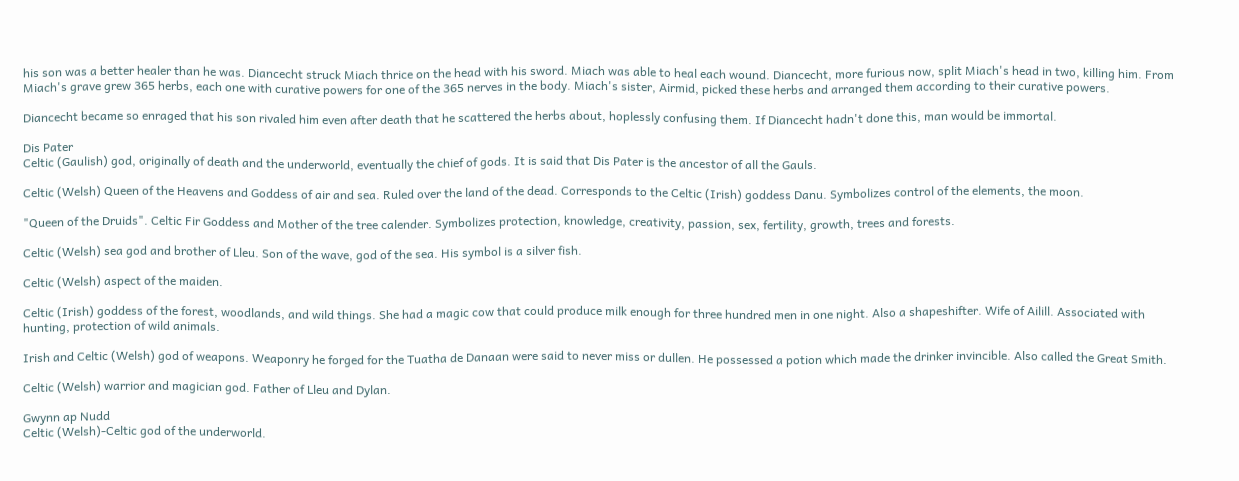his son was a better healer than he was. Diancecht struck Miach thrice on the head with his sword. Miach was able to heal each wound. Diancecht, more furious now, split Miach's head in two, killing him. From Miach's grave grew 365 herbs, each one with curative powers for one of the 365 nerves in the body. Miach's sister, Airmid, picked these herbs and arranged them according to their curative powers.

Diancecht became so enraged that his son rivaled him even after death that he scattered the herbs about, hoplessly confusing them. If Diancecht hadn't done this, man would be immortal.

Dis Pater
Celtic (Gaulish) god, originally of death and the underworld, eventually the chief of gods. It is said that Dis Pater is the ancestor of all the Gauls.

Celtic (Welsh) Queen of the Heavens and Goddess of air and sea. Ruled over the land of the dead. Corresponds to the Celtic (Irish) goddess Danu. Symbolizes control of the elements, the moon.

"Queen of the Druids". Celtic Fir Goddess and Mother of the tree calender. Symbolizes protection, knowledge, creativity, passion, sex, fertility, growth, trees and forests.

Celtic (Welsh) sea god and brother of Lleu. Son of the wave, god of the sea. His symbol is a silver fish.

Celtic (Welsh) aspect of the maiden.

Celtic (Irish) goddess of the forest, woodlands, and wild things. She had a magic cow that could produce milk enough for three hundred men in one night. Also a shapeshifter. Wife of Ailill. Associated with hunting, protection of wild animals.

Irish and Celtic (Welsh) god of weapons. Weaponry he forged for the Tuatha de Danaan were said to never miss or dullen. He possessed a potion which made the drinker invincible. Also called the Great Smith.

Celtic (Welsh) warrior and magician god. Father of Lleu and Dylan.

Gwynn ap Nudd
Celtic (Welsh)-Celtic god of the underworld.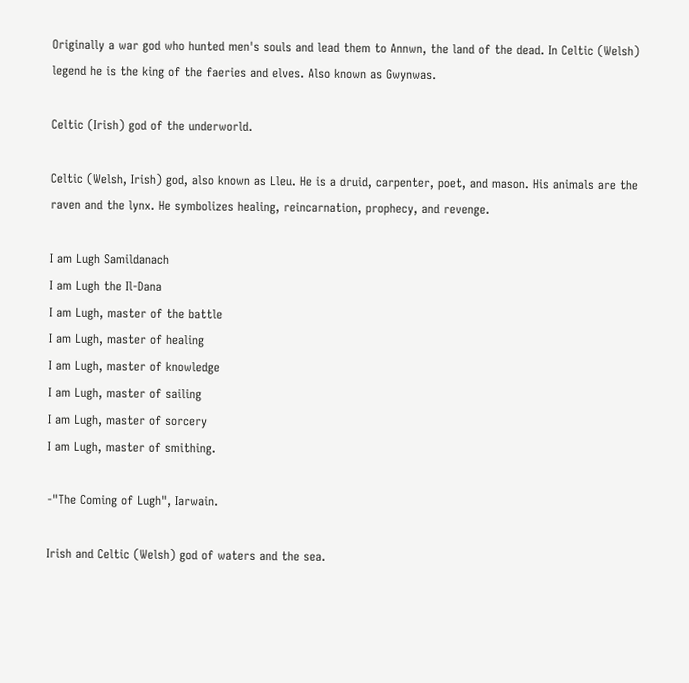Originally a war god who hunted men's souls and lead them to Annwn, the land of the dead. In Celtic (Welsh) legend he is the king of the faeries and elves. Also known as Gwynwas.

Celtic (Irish) god of the underworld.

Celtic (Welsh, Irish) god, also known as Lleu. He is a druid, carpenter, poet, and mason. His animals are the raven and the lynx. He symbolizes healing, reincarnation, prophecy, and revenge.

I am Lugh Samildanach
I am Lugh the Il-Dana
I am Lugh, master of the battle
I am Lugh, master of healing
I am Lugh, master of knowledge
I am Lugh, master of sailing
I am Lugh, master of sorcery
I am Lugh, master of smithing.

-"The Coming of Lugh", Iarwain.

Irish and Celtic (Welsh) god of waters and the sea.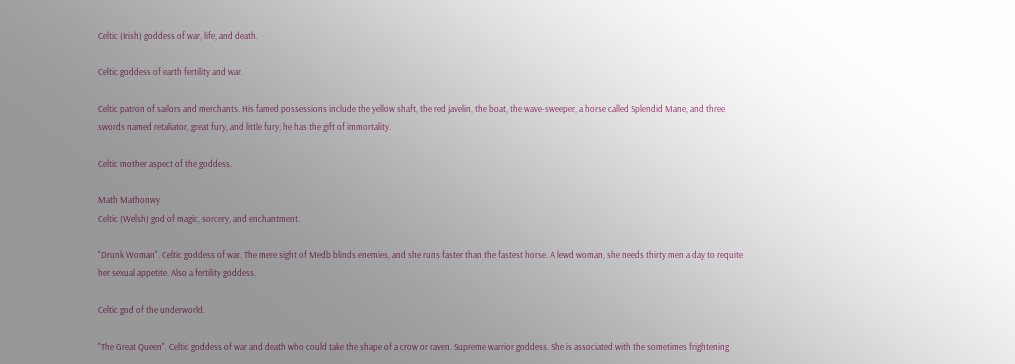Celtic (Irish) goddess of war, life, and death.

Celtic goddess of earth fertility and war.

Celtic patron of sailors and merchants. His famed possessions include the yellow shaft, the red javelin, the boat, the wave-sweeper, a horse called Splendid Mane, and three swords named retaliator, great fury, and little fury; he has the gift of immortality.

Celtic mother aspect of the goddess.

Math Mathonwy
Celtic (Welsh) god of magic, sorcery, and enchantment.

"Drunk Woman". Celtic goddess of war. The mere sight of Medb blinds enemies, and she runs faster than the fastest horse. A lewd woman, she needs thirty men a day to requite her sexual appetite. Also a fertility goddess.

Celtic god of the underworld.

"The Great Queen". Celtic goddess of war and death who could take the shape of a crow or raven. Supreme warrior goddess. She is associated with the sometimes frightening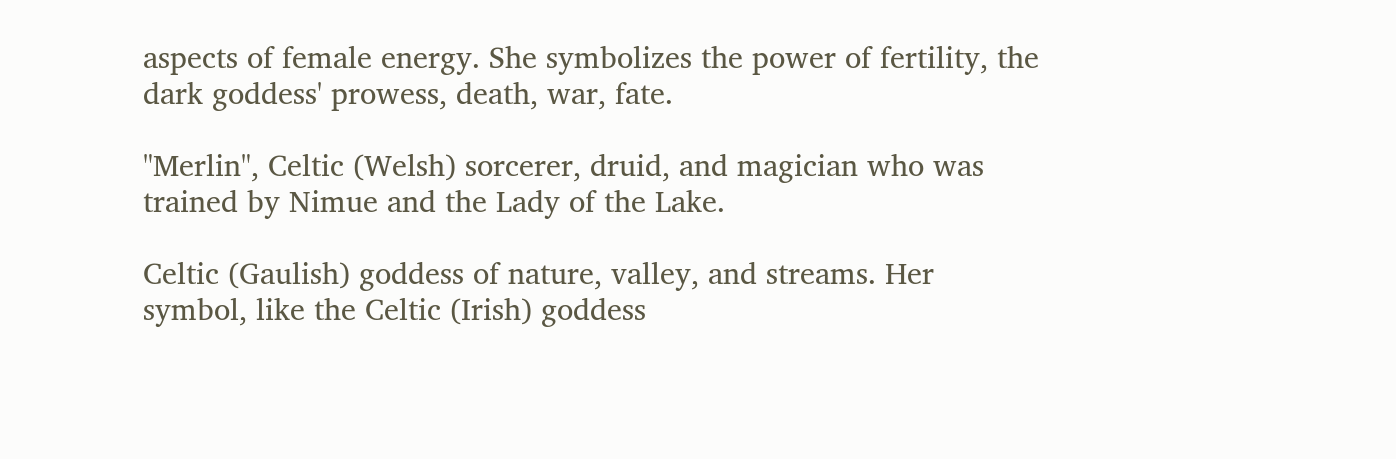aspects of female energy. She symbolizes the power of fertility, the dark goddess' prowess, death, war, fate.

"Merlin", Celtic (Welsh) sorcerer, druid, and magician who was trained by Nimue and the Lady of the Lake.

Celtic (Gaulish) goddess of nature, valley, and streams. Her symbol, like the Celtic (Irish) goddess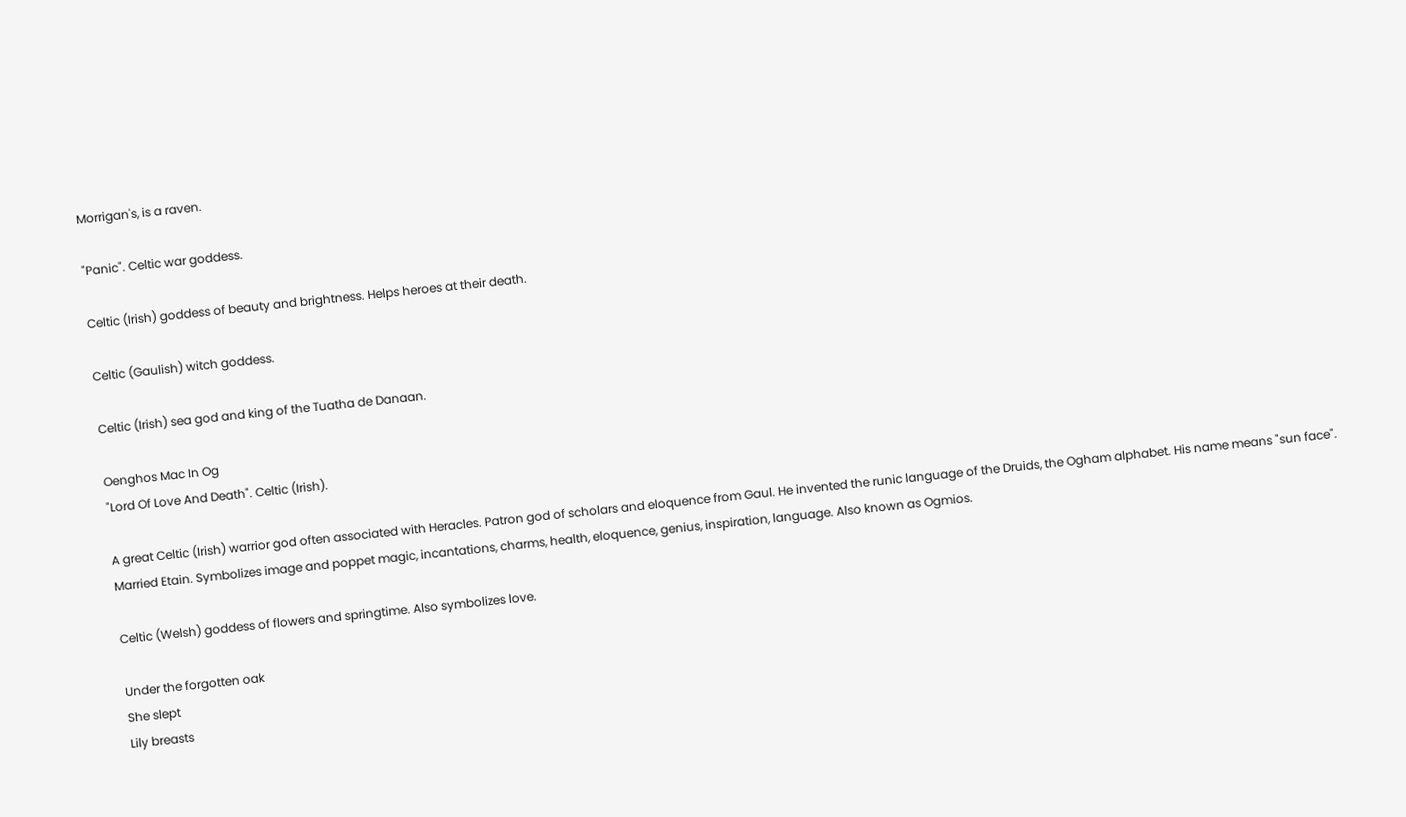Morrigan's, is a raven.

"Panic". Celtic war goddess.

Celtic (Irish) goddess of beauty and brightness. Helps heroes at their death.

Celtic (Gaulish) witch goddess.

Celtic (Irish) sea god and king of the Tuatha de Danaan.

Oenghos Mac In Og
"Lord Of Love And Death". Celtic (Irish).

A great Celtic (Irish) warrior god often associated with Heracles. Patron god of scholars and eloquence from Gaul. He invented the runic language of the Druids, the Ogham alphabet. His name means "sun face". Married Etain. Symbolizes image and poppet magic, incantations, charms, health, eloquence, genius, inspiration, language. Also known as Ogmios.

Celtic (Welsh) goddess of flowers and springtime. Also symbolizes love.

Under the forgotten oak
She slept
Lily breasts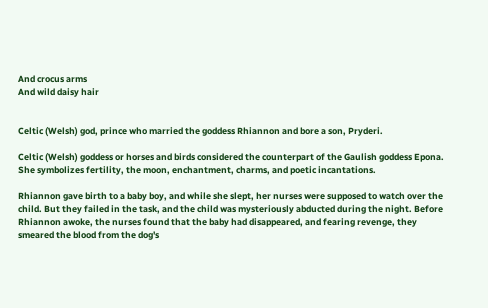And crocus arms
And wild daisy hair


Celtic (Welsh) god, prince who married the goddess Rhiannon and bore a son, Pryderi.

Celtic (Welsh) goddess or horses and birds considered the counterpart of the Gaulish goddess Epona. She symbolizes fertility, the moon, enchantment, charms, and poetic incantations.

Rhiannon gave birth to a baby boy, and while she slept, her nurses were supposed to watch over the child. But they failed in the task, and the child was mysteriously abducted during the night. Before Rhiannon awoke, the nurses found that the baby had disappeared, and fearing revenge, they smeared the blood from the dog's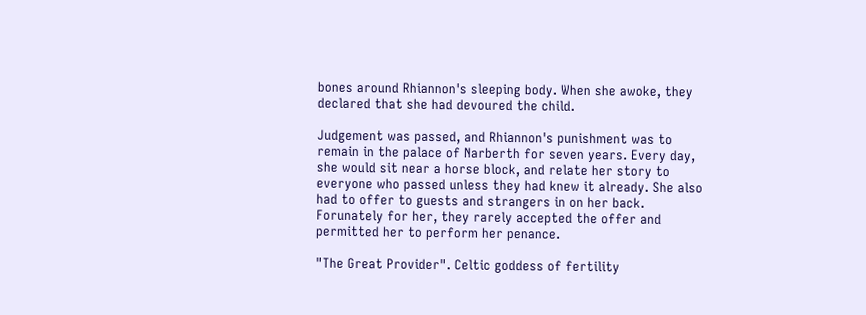bones around Rhiannon's sleeping body. When she awoke, they declared that she had devoured the child.

Judgement was passed, and Rhiannon's punishment was to remain in the palace of Narberth for seven years. Every day, she would sit near a horse block, and relate her story to everyone who passed unless they had knew it already. She also had to offer to guests and strangers in on her back. Forunately for her, they rarely accepted the offer and permitted her to perform her penance.

"The Great Provider". Celtic goddess of fertility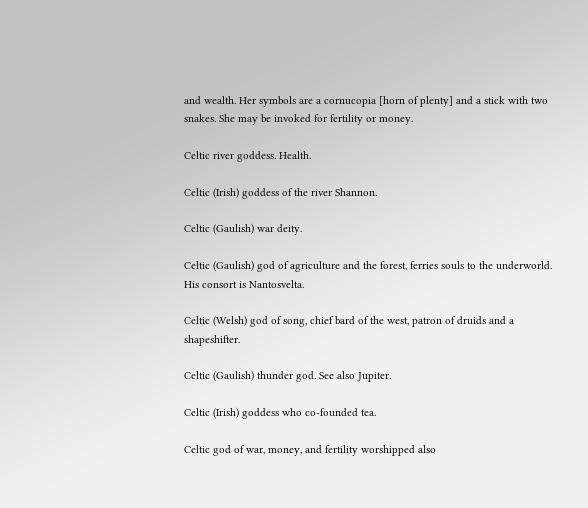and wealth. Her symbols are a cornucopia [horn of plenty] and a stick with two snakes. She may be invoked for fertility or money.

Celtic river goddess. Health.

Celtic (Irish) goddess of the river Shannon.

Celtic (Gaulish) war deity.

Celtic (Gaulish) god of agriculture and the forest, ferries souls to the underworld. His consort is Nantosvelta.

Celtic (Welsh) god of song, chief bard of the west, patron of druids and a shapeshifter.

Celtic (Gaulish) thunder god. See also Jupiter.

Celtic (Irish) goddess who co-founded tea.

Celtic god of war, money, and fertility worshipped also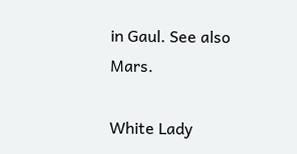in Gaul. See also Mars.

White Lady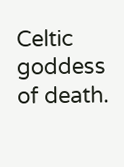Celtic goddess of death.